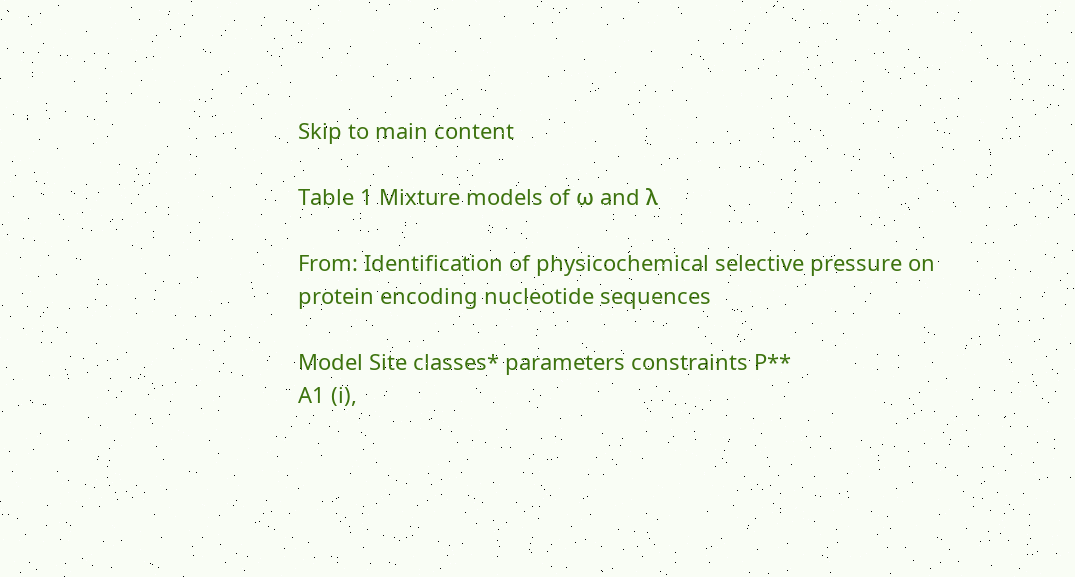Skip to main content

Table 1 Mixture models of ω and λ

From: Identification of physicochemical selective pressure on protein encoding nucleotide sequences

Model Site classes* parameters constraints P**
A1 (i),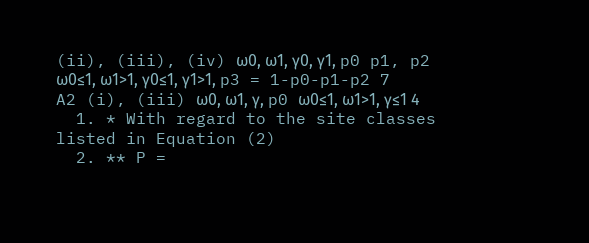(ii), (iii), (iv) ω0, ω1, γ0, γ1, p0 p1, p2 ω0≤1, ω1>1, γ0≤1, γ1>1, p3 = 1-p0-p1-p2 7
A2 (i), (iii) ω0, ω1, γ, p0 ω0≤1, ω1>1, γ≤1 4
  1. * With regard to the site classes listed in Equation (2)
  2. ** P =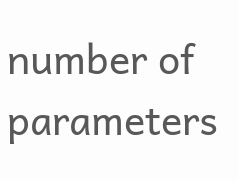number of parameters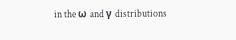in the ω and γ distributions